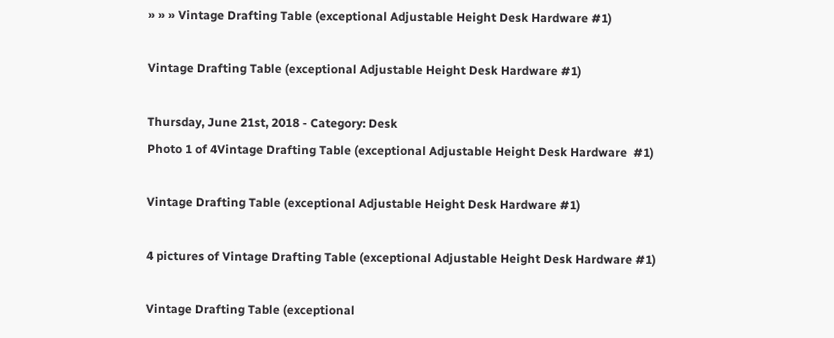» » » Vintage Drafting Table (exceptional Adjustable Height Desk Hardware #1)

Vintage Drafting Table (exceptional Adjustable Height Desk Hardware #1)

Thursday, June 21st, 2018 - Category: Desk
Photo 1 of 4Vintage Drafting Table (exceptional Adjustable Height Desk Hardware  #1)

Vintage Drafting Table (exceptional Adjustable Height Desk Hardware #1)

4 pictures of Vintage Drafting Table (exceptional Adjustable Height Desk Hardware #1)

Vintage Drafting Table (exceptional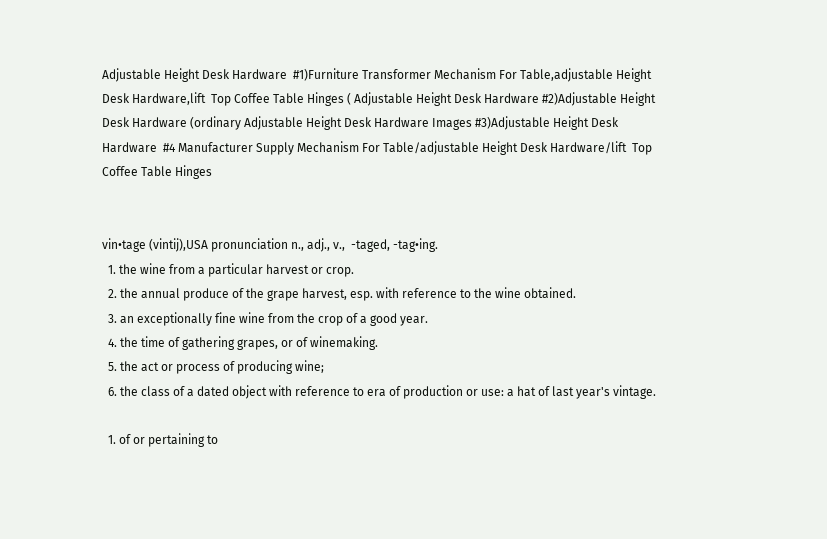Adjustable Height Desk Hardware  #1)Furniture Transformer Mechanism For Table,adjustable Height Desk Hardware,lift  Top Coffee Table Hinges ( Adjustable Height Desk Hardware #2)Adjustable Height Desk Hardware (ordinary Adjustable Height Desk Hardware Images #3)Adjustable Height Desk Hardware  #4 Manufacturer Supply Mechanism For Table/adjustable Height Desk Hardware/lift  Top Coffee Table Hinges


vin•tage (vintij),USA pronunciation n., adj., v.,  -taged, -tag•ing.
  1. the wine from a particular harvest or crop.
  2. the annual produce of the grape harvest, esp. with reference to the wine obtained.
  3. an exceptionally fine wine from the crop of a good year.
  4. the time of gathering grapes, or of winemaking.
  5. the act or process of producing wine;
  6. the class of a dated object with reference to era of production or use: a hat of last year's vintage.

  1. of or pertaining to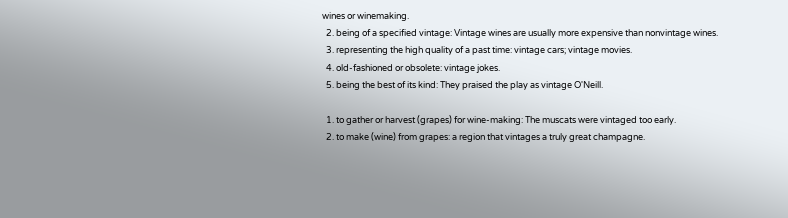wines or winemaking.
  2. being of a specified vintage: Vintage wines are usually more expensive than nonvintage wines.
  3. representing the high quality of a past time: vintage cars; vintage movies.
  4. old-fashioned or obsolete: vintage jokes.
  5. being the best of its kind: They praised the play as vintage O'Neill.

  1. to gather or harvest (grapes) for wine-making: The muscats were vintaged too early.
  2. to make (wine) from grapes: a region that vintages a truly great champagne.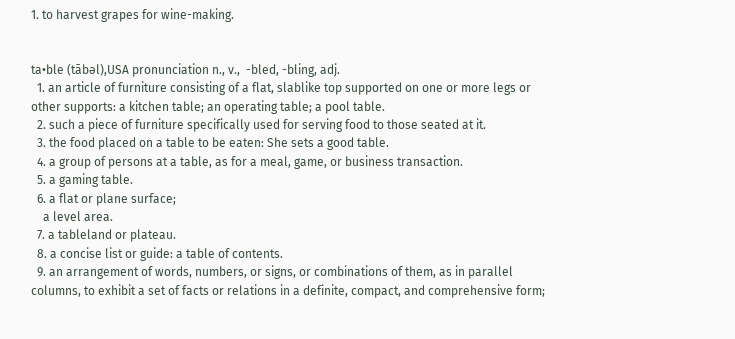1. to harvest grapes for wine-making.


ta•ble (tābəl),USA pronunciation n., v.,  -bled, -bling, adj.
  1. an article of furniture consisting of a flat, slablike top supported on one or more legs or other supports: a kitchen table; an operating table; a pool table.
  2. such a piece of furniture specifically used for serving food to those seated at it.
  3. the food placed on a table to be eaten: She sets a good table.
  4. a group of persons at a table, as for a meal, game, or business transaction.
  5. a gaming table.
  6. a flat or plane surface;
    a level area.
  7. a tableland or plateau.
  8. a concise list or guide: a table of contents.
  9. an arrangement of words, numbers, or signs, or combinations of them, as in parallel columns, to exhibit a set of facts or relations in a definite, compact, and comprehensive form;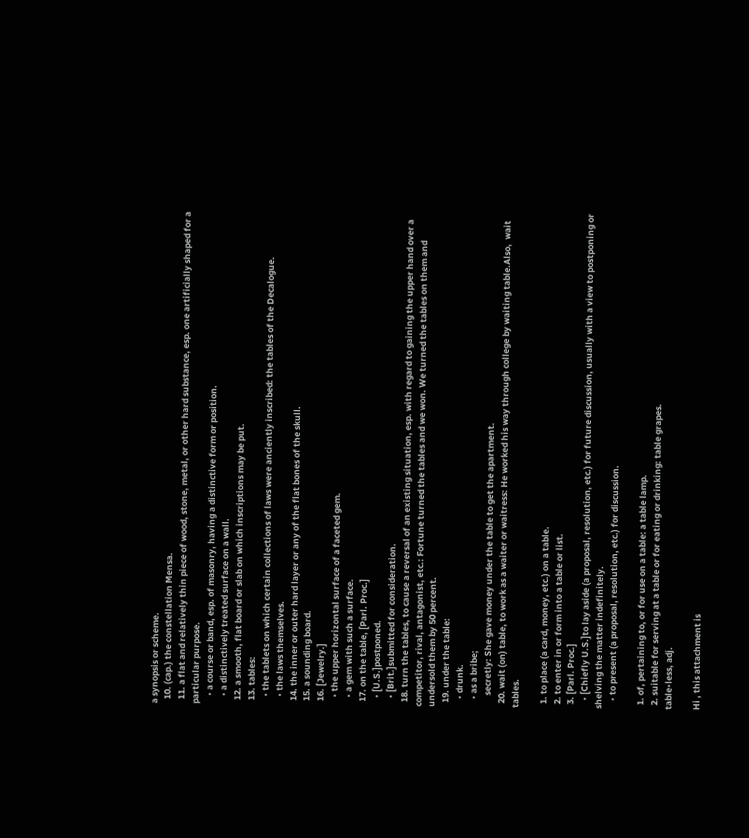a synopsis or scheme.
  10. (cap.) the constellation Mensa.
  11. a flat and relatively thin piece of wood, stone, metal, or other hard substance, esp. one artificially shaped for a particular purpose.
    • a course or band, esp. of masonry, having a distinctive form or position.
    • a distinctively treated surface on a wall.
  12. a smooth, flat board or slab on which inscriptions may be put.
  13. tables:
    • the tablets on which certain collections of laws were anciently inscribed: the tables of the Decalogue.
    • the laws themselves.
  14. the inner or outer hard layer or any of the flat bones of the skull.
  15. a sounding board.
  16. [Jewelry.]
    • the upper horizontal surface of a faceted gem.
    • a gem with such a surface.
  17. on the table, [Parl. Proc.]
    • [U.S.]postponed.
    • [Brit.]submitted for consideration.
  18. turn the tables, to cause a reversal of an existing situation, esp. with regard to gaining the upper hand over a competitor, rival, antagonist, etc.: Fortune turned the tables and we won. We turned the tables on them and undersold them by 50 percent.
  19. under the table:
    • drunk.
    • as a bribe;
      secretly: She gave money under the table to get the apartment.
  20. wait (on) table, to work as a waiter or waitress: He worked his way through college by waiting table.Also,  wait tables.

  1. to place (a card, money, etc.) on a table.
  2. to enter in or form into a table or list.
  3. [Parl. Proc.]
    • [Chiefly U.S.]to lay aside (a proposal, resolution, etc.) for future discussion, usually with a view to postponing or shelving the matter indefinitely.
    • to present (a proposal, resolution, etc.) for discussion.

  1. of, pertaining to, or for use on a table: a table lamp.
  2. suitable for serving at a table or for eating or drinking: table grapes.
table•less, adj.

Hi , this attachment is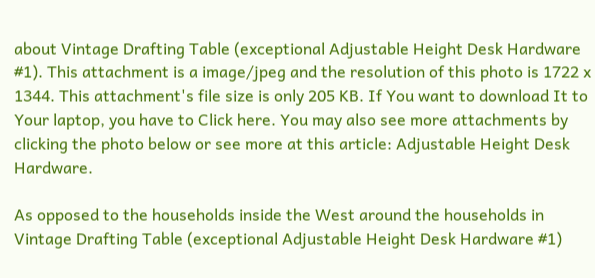about Vintage Drafting Table (exceptional Adjustable Height Desk Hardware #1). This attachment is a image/jpeg and the resolution of this photo is 1722 x 1344. This attachment's file size is only 205 KB. If You want to download It to Your laptop, you have to Click here. You may also see more attachments by clicking the photo below or see more at this article: Adjustable Height Desk Hardware.

As opposed to the households inside the West around the households in Vintage Drafting Table (exceptional Adjustable Height Desk Hardware #1)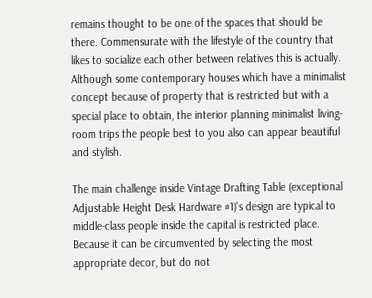remains thought to be one of the spaces that should be there. Commensurate with the lifestyle of the country that likes to socialize each other between relatives this is actually. Although some contemporary houses which have a minimalist concept because of property that is restricted but with a special place to obtain, the interior planning minimalist living-room trips the people best to you also can appear beautiful and stylish.

The main challenge inside Vintage Drafting Table (exceptional Adjustable Height Desk Hardware #1)'s design are typical to middle-class people inside the capital is restricted place. Because it can be circumvented by selecting the most appropriate decor, but do not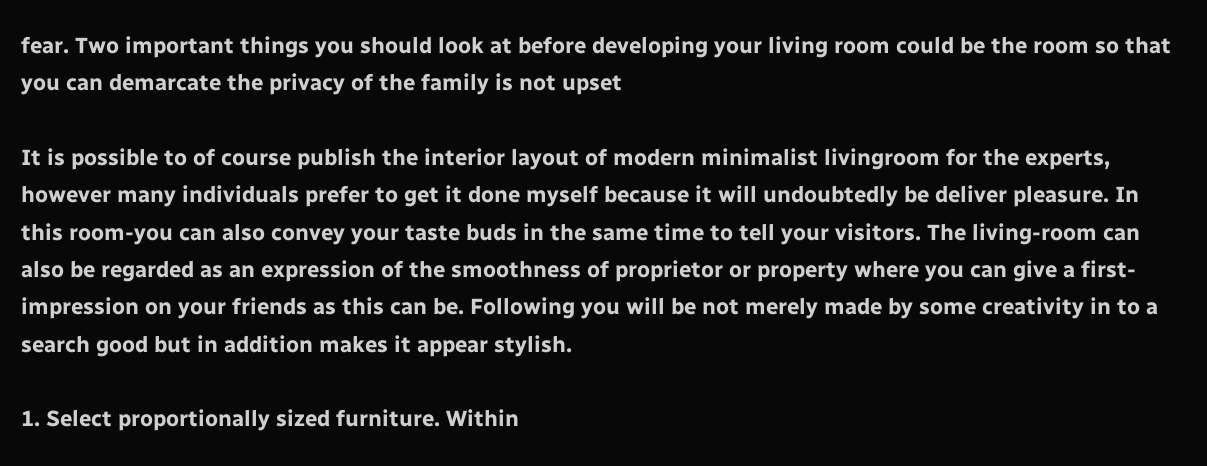fear. Two important things you should look at before developing your living room could be the room so that you can demarcate the privacy of the family is not upset

It is possible to of course publish the interior layout of modern minimalist livingroom for the experts, however many individuals prefer to get it done myself because it will undoubtedly be deliver pleasure. In this room-you can also convey your taste buds in the same time to tell your visitors. The living-room can also be regarded as an expression of the smoothness of proprietor or property where you can give a first-impression on your friends as this can be. Following you will be not merely made by some creativity in to a search good but in addition makes it appear stylish.

1. Select proportionally sized furniture. Within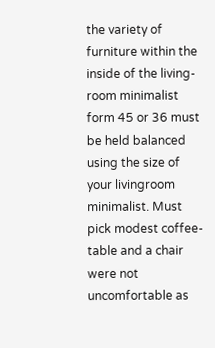the variety of furniture within the inside of the living-room minimalist form 45 or 36 must be held balanced using the size of your livingroom minimalist. Must pick modest coffee-table and a chair were not uncomfortable as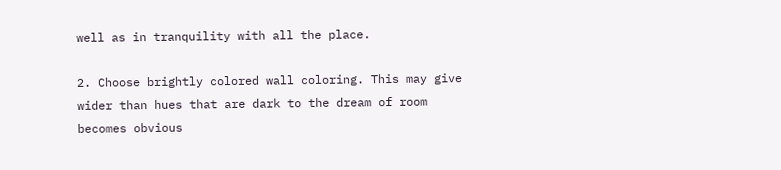well as in tranquility with all the place.

2. Choose brightly colored wall coloring. This may give wider than hues that are dark to the dream of room becomes obvious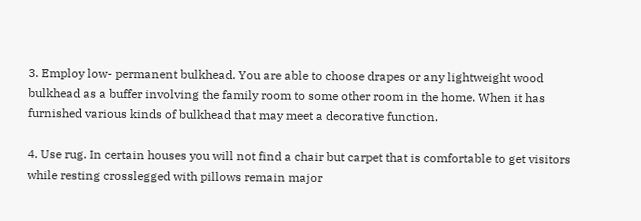3. Employ low- permanent bulkhead. You are able to choose drapes or any lightweight wood bulkhead as a buffer involving the family room to some other room in the home. When it has furnished various kinds of bulkhead that may meet a decorative function.

4. Use rug. In certain houses you will not find a chair but carpet that is comfortable to get visitors while resting crosslegged with pillows remain major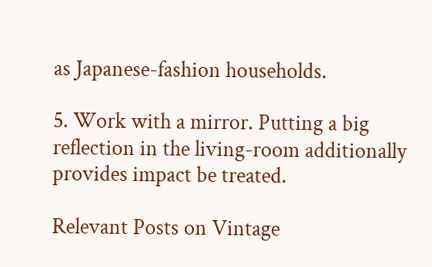as Japanese-fashion households.

5. Work with a mirror. Putting a big reflection in the living-room additionally provides impact be treated.

Relevant Posts on Vintage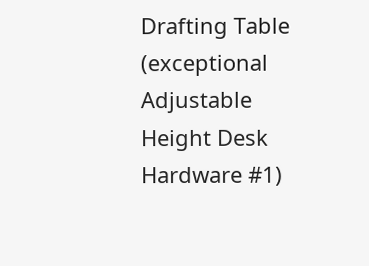Drafting Table (exceptional Adjustable Height Desk Hardware #1)